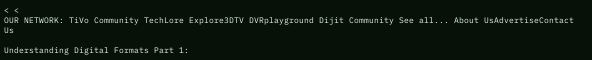< <
OUR NETWORK: TiVo Community TechLore Explore3DTV DVRplayground Dijit Community See all... About UsAdvertiseContact Us

Understanding Digital Formats Part 1: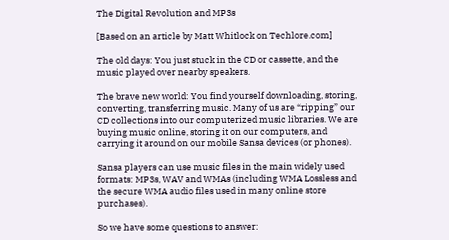The Digital Revolution and MP3s

[Based on an article by Matt Whitlock on Techlore.com]

The old days: You just stuck in the CD or cassette, and the music played over nearby speakers.

The brave new world: You find yourself downloading, storing, converting, transferring music. Many of us are “ripping” our CD collections into our computerized music libraries. We are buying music online, storing it on our computers, and carrying it around on our mobile Sansa devices (or phones).

Sansa players can use music files in the main widely used formats: MP3s, WAV and WMAs (including WMA Lossless and the secure WMA audio files used in many online store purchases).

So we have some questions to answer: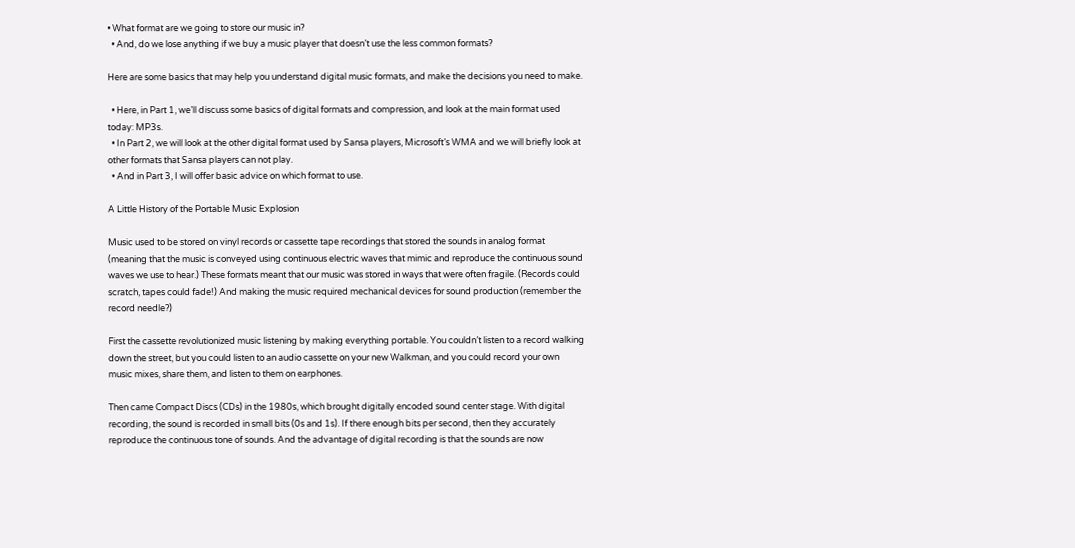• What format are we going to store our music in?
  • And, do we lose anything if we buy a music player that doesn’t use the less common formats?

Here are some basics that may help you understand digital music formats, and make the decisions you need to make.

  • Here, in Part 1, we’ll discuss some basics of digital formats and compression, and look at the main format used today: MP3s.
  • In Part 2, we will look at the other digital format used by Sansa players, Microsoft’s WMA and we will briefly look at other formats that Sansa players can not play.
  • And in Part 3, I will offer basic advice on which format to use.

A Little History of the Portable Music Explosion

Music used to be stored on vinyl records or cassette tape recordings that stored the sounds in analog format (meaning that the music is conveyed using continuous electric waves that mimic and reproduce the continuous sound waves we use to hear.) These formats meant that our music was stored in ways that were often fragile. (Records could scratch, tapes could fade!) And making the music required mechanical devices for sound production (remember the record needle?)

First the cassette revolutionized music listening by making everything portable. You couldn’t listen to a record walking down the street, but you could listen to an audio cassette on your new Walkman, and you could record your own music mixes, share them, and listen to them on earphones.

Then came Compact Discs (CDs) in the 1980s, which brought digitally encoded sound center stage. With digital recording, the sound is recorded in small bits (0s and 1s). If there enough bits per second, then they accurately reproduce the continuous tone of sounds. And the advantage of digital recording is that the sounds are now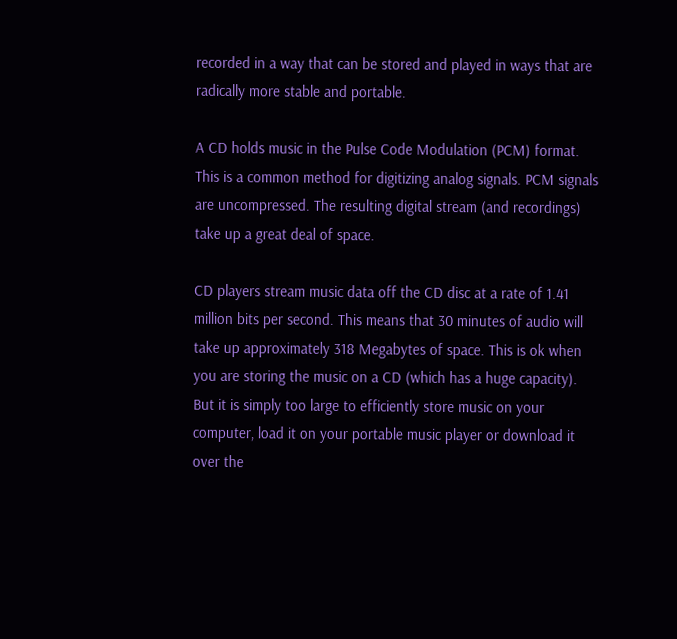recorded in a way that can be stored and played in ways that are radically more stable and portable.

A CD holds music in the Pulse Code Modulation (PCM) format. This is a common method for digitizing analog signals. PCM signals are uncompressed. The resulting digital stream (and recordings) take up a great deal of space.

CD players stream music data off the CD disc at a rate of 1.41 million bits per second. This means that 30 minutes of audio will take up approximately 318 Megabytes of space. This is ok when you are storing the music on a CD (which has a huge capacity). But it is simply too large to efficiently store music on your computer, load it on your portable music player or download it over the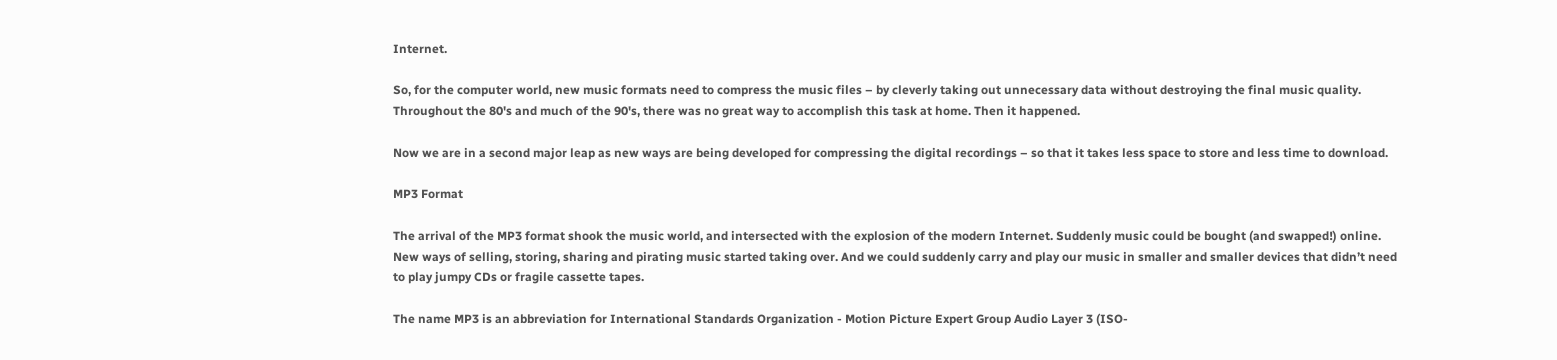Internet.

So, for the computer world, new music formats need to compress the music files – by cleverly taking out unnecessary data without destroying the final music quality. Throughout the 80's and much of the 90's, there was no great way to accomplish this task at home. Then it happened.

Now we are in a second major leap as new ways are being developed for compressing the digital recordings – so that it takes less space to store and less time to download.

MP3 Format

The arrival of the MP3 format shook the music world, and intersected with the explosion of the modern Internet. Suddenly music could be bought (and swapped!) online. New ways of selling, storing, sharing and pirating music started taking over. And we could suddenly carry and play our music in smaller and smaller devices that didn’t need to play jumpy CDs or fragile cassette tapes.

The name MP3 is an abbreviation for International Standards Organization - Motion Picture Expert Group Audio Layer 3 (ISO-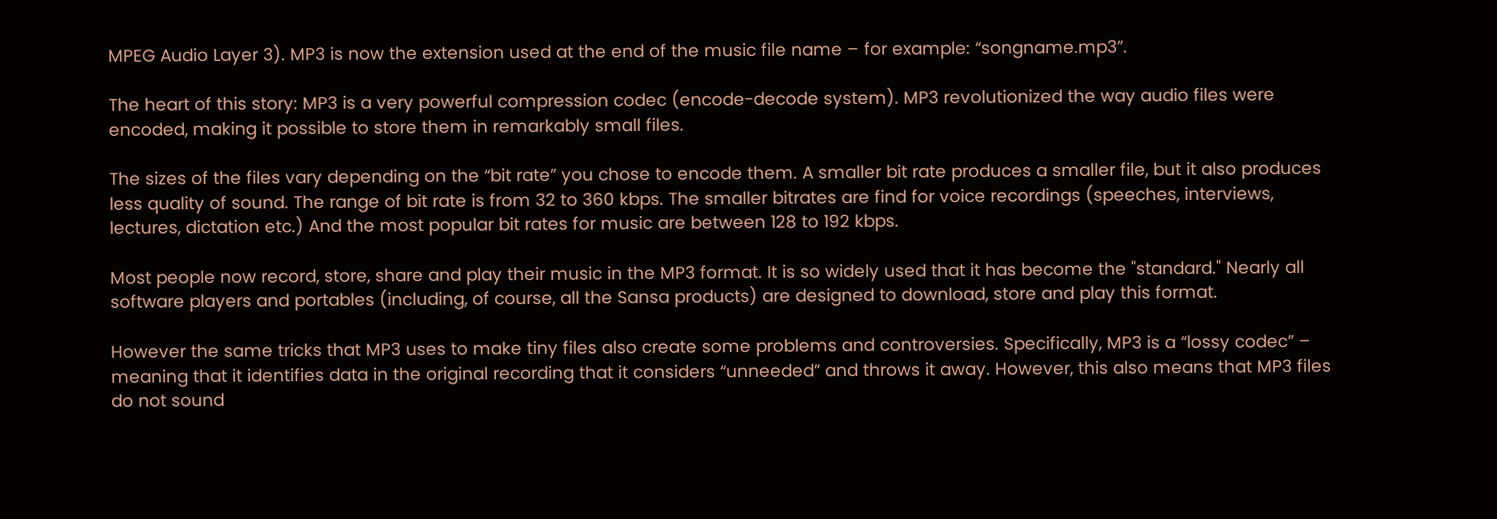MPEG Audio Layer 3). MP3 is now the extension used at the end of the music file name – for example: “songname.mp3”.

The heart of this story: MP3 is a very powerful compression codec (encode-decode system). MP3 revolutionized the way audio files were encoded, making it possible to store them in remarkably small files.

The sizes of the files vary depending on the “bit rate” you chose to encode them. A smaller bit rate produces a smaller file, but it also produces less quality of sound. The range of bit rate is from 32 to 360 kbps. The smaller bitrates are find for voice recordings (speeches, interviews, lectures, dictation etc.) And the most popular bit rates for music are between 128 to 192 kbps.

Most people now record, store, share and play their music in the MP3 format. It is so widely used that it has become the "standard." Nearly all software players and portables (including, of course, all the Sansa products) are designed to download, store and play this format.

However the same tricks that MP3 uses to make tiny files also create some problems and controversies. Specifically, MP3 is a “lossy codec” – meaning that it identifies data in the original recording that it considers “unneeded” and throws it away. However, this also means that MP3 files do not sound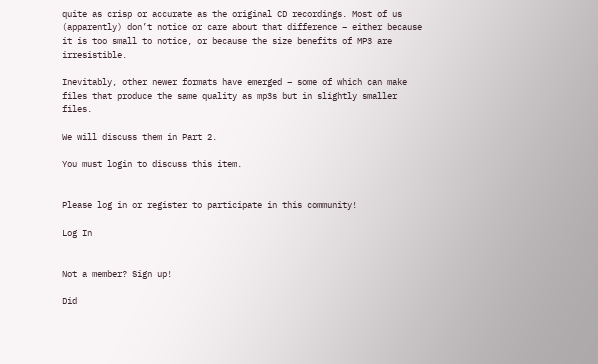quite as crisp or accurate as the original CD recordings. Most of us (apparently) don’t notice or care about that difference – either because it is too small to notice, or because the size benefits of MP3 are irresistible.

Inevitably, other newer formats have emerged – some of which can make files that produce the same quality as mp3s but in slightly smaller files.

We will discuss them in Part 2.

You must login to discuss this item.


Please log in or register to participate in this community!

Log In


Not a member? Sign up!

Did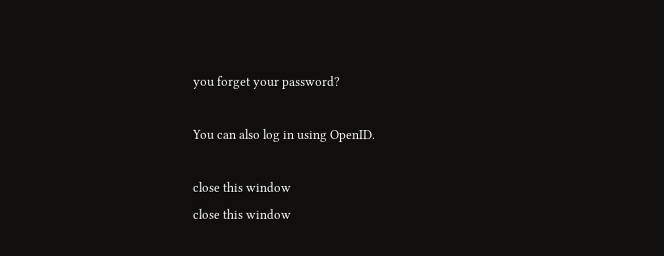you forget your password?

You can also log in using OpenID.

close this window
close this window